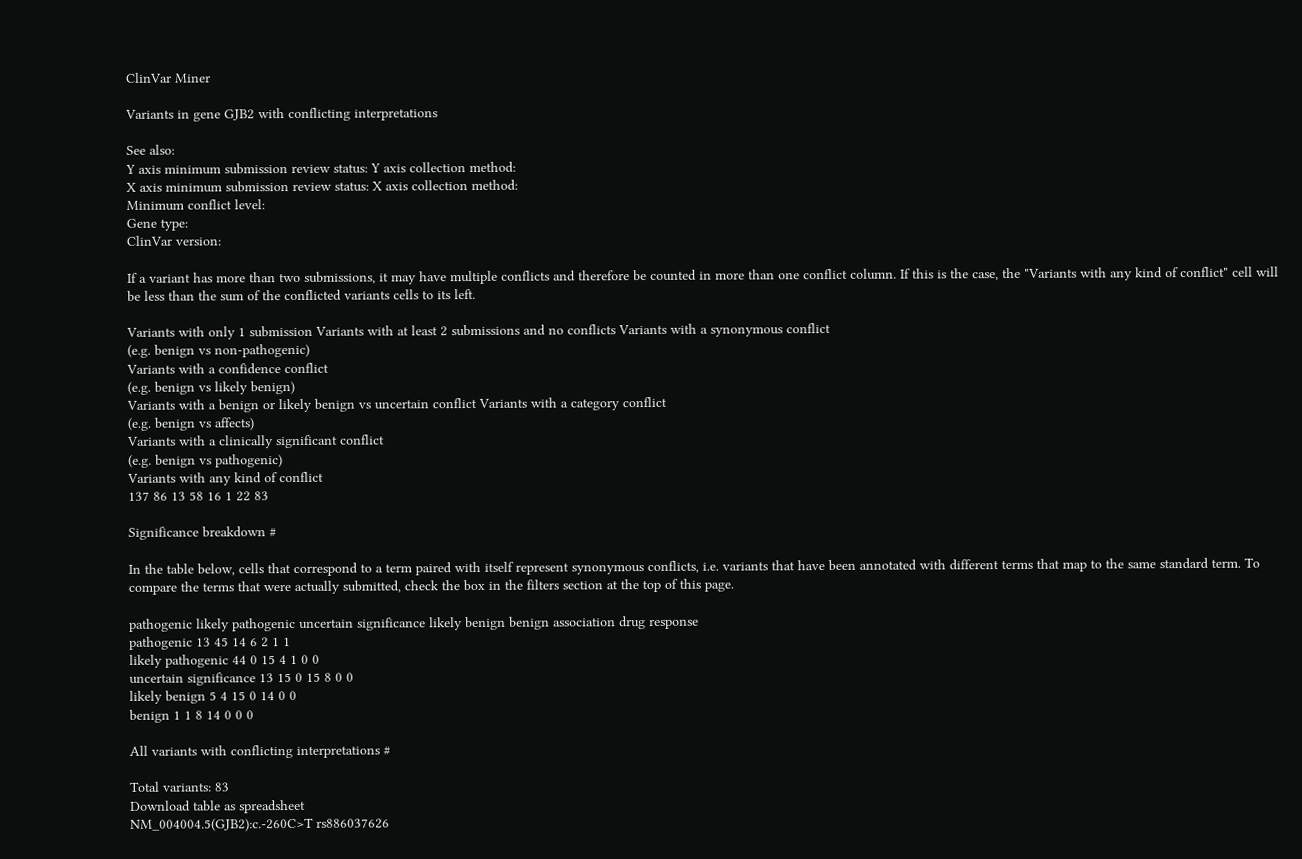ClinVar Miner

Variants in gene GJB2 with conflicting interpretations

See also:
Y axis minimum submission review status: Y axis collection method:
X axis minimum submission review status: X axis collection method:
Minimum conflict level:
Gene type:
ClinVar version:

If a variant has more than two submissions, it may have multiple conflicts and therefore be counted in more than one conflict column. If this is the case, the "Variants with any kind of conflict" cell will be less than the sum of the conflicted variants cells to its left.

Variants with only 1 submission Variants with at least 2 submissions and no conflicts Variants with a synonymous conflict
(e.g. benign vs non-pathogenic)
Variants with a confidence conflict
(e.g. benign vs likely benign)
Variants with a benign or likely benign vs uncertain conflict Variants with a category conflict
(e.g. benign vs affects)
Variants with a clinically significant conflict
(e.g. benign vs pathogenic)
Variants with any kind of conflict
137 86 13 58 16 1 22 83

Significance breakdown #

In the table below, cells that correspond to a term paired with itself represent synonymous conflicts, i.e. variants that have been annotated with different terms that map to the same standard term. To compare the terms that were actually submitted, check the box in the filters section at the top of this page.

pathogenic likely pathogenic uncertain significance likely benign benign association drug response
pathogenic 13 45 14 6 2 1 1
likely pathogenic 44 0 15 4 1 0 0
uncertain significance 13 15 0 15 8 0 0
likely benign 5 4 15 0 14 0 0
benign 1 1 8 14 0 0 0

All variants with conflicting interpretations #

Total variants: 83
Download table as spreadsheet
NM_004004.5(GJB2):c.-260C>T rs886037626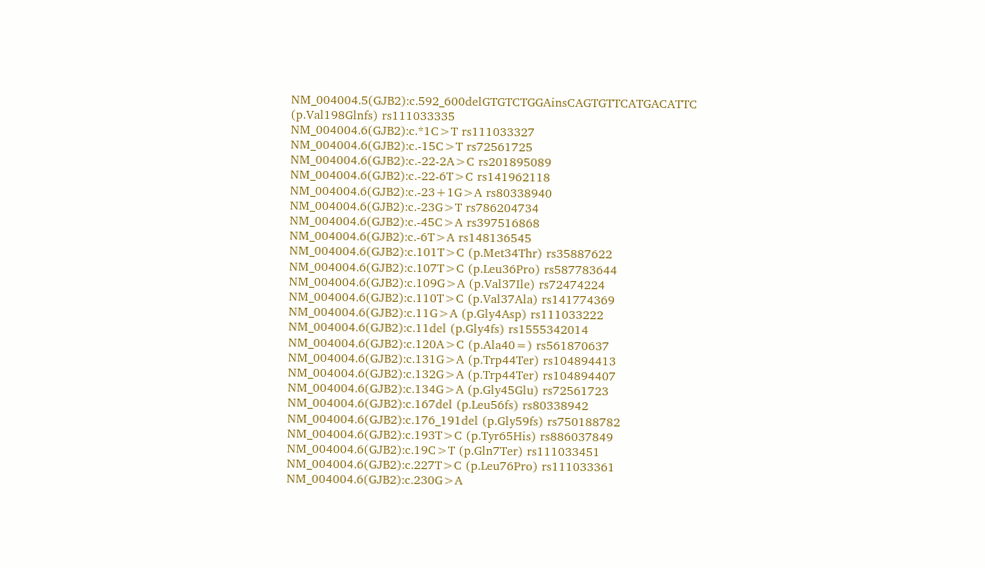NM_004004.5(GJB2):c.592_600delGTGTCTGGAinsCAGTGTTCATGACATTC (p.Val198Glnfs) rs111033335
NM_004004.6(GJB2):c.*1C>T rs111033327
NM_004004.6(GJB2):c.-15C>T rs72561725
NM_004004.6(GJB2):c.-22-2A>C rs201895089
NM_004004.6(GJB2):c.-22-6T>C rs141962118
NM_004004.6(GJB2):c.-23+1G>A rs80338940
NM_004004.6(GJB2):c.-23G>T rs786204734
NM_004004.6(GJB2):c.-45C>A rs397516868
NM_004004.6(GJB2):c.-6T>A rs148136545
NM_004004.6(GJB2):c.101T>C (p.Met34Thr) rs35887622
NM_004004.6(GJB2):c.107T>C (p.Leu36Pro) rs587783644
NM_004004.6(GJB2):c.109G>A (p.Val37Ile) rs72474224
NM_004004.6(GJB2):c.110T>C (p.Val37Ala) rs141774369
NM_004004.6(GJB2):c.11G>A (p.Gly4Asp) rs111033222
NM_004004.6(GJB2):c.11del (p.Gly4fs) rs1555342014
NM_004004.6(GJB2):c.120A>C (p.Ala40=) rs561870637
NM_004004.6(GJB2):c.131G>A (p.Trp44Ter) rs104894413
NM_004004.6(GJB2):c.132G>A (p.Trp44Ter) rs104894407
NM_004004.6(GJB2):c.134G>A (p.Gly45Glu) rs72561723
NM_004004.6(GJB2):c.167del (p.Leu56fs) rs80338942
NM_004004.6(GJB2):c.176_191del (p.Gly59fs) rs750188782
NM_004004.6(GJB2):c.193T>C (p.Tyr65His) rs886037849
NM_004004.6(GJB2):c.19C>T (p.Gln7Ter) rs111033451
NM_004004.6(GJB2):c.227T>C (p.Leu76Pro) rs111033361
NM_004004.6(GJB2):c.230G>A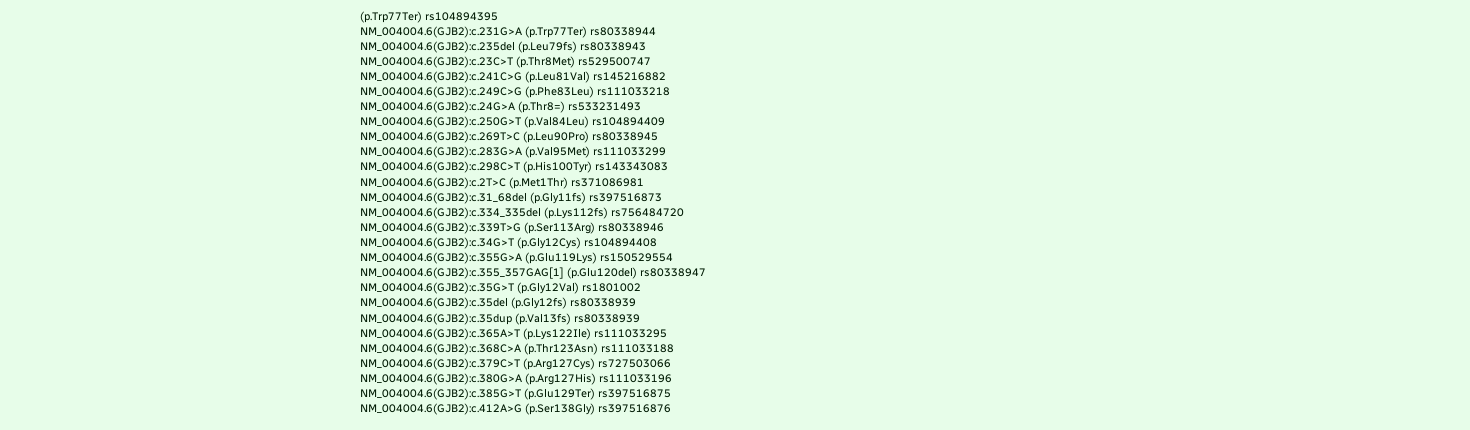(p.Trp77Ter) rs104894395
NM_004004.6(GJB2):c.231G>A (p.Trp77Ter) rs80338944
NM_004004.6(GJB2):c.235del (p.Leu79fs) rs80338943
NM_004004.6(GJB2):c.23C>T (p.Thr8Met) rs529500747
NM_004004.6(GJB2):c.241C>G (p.Leu81Val) rs145216882
NM_004004.6(GJB2):c.249C>G (p.Phe83Leu) rs111033218
NM_004004.6(GJB2):c.24G>A (p.Thr8=) rs533231493
NM_004004.6(GJB2):c.250G>T (p.Val84Leu) rs104894409
NM_004004.6(GJB2):c.269T>C (p.Leu90Pro) rs80338945
NM_004004.6(GJB2):c.283G>A (p.Val95Met) rs111033299
NM_004004.6(GJB2):c.298C>T (p.His100Tyr) rs143343083
NM_004004.6(GJB2):c.2T>C (p.Met1Thr) rs371086981
NM_004004.6(GJB2):c.31_68del (p.Gly11fs) rs397516873
NM_004004.6(GJB2):c.334_335del (p.Lys112fs) rs756484720
NM_004004.6(GJB2):c.339T>G (p.Ser113Arg) rs80338946
NM_004004.6(GJB2):c.34G>T (p.Gly12Cys) rs104894408
NM_004004.6(GJB2):c.355G>A (p.Glu119Lys) rs150529554
NM_004004.6(GJB2):c.355_357GAG[1] (p.Glu120del) rs80338947
NM_004004.6(GJB2):c.35G>T (p.Gly12Val) rs1801002
NM_004004.6(GJB2):c.35del (p.Gly12fs) rs80338939
NM_004004.6(GJB2):c.35dup (p.Val13fs) rs80338939
NM_004004.6(GJB2):c.365A>T (p.Lys122Ile) rs111033295
NM_004004.6(GJB2):c.368C>A (p.Thr123Asn) rs111033188
NM_004004.6(GJB2):c.379C>T (p.Arg127Cys) rs727503066
NM_004004.6(GJB2):c.380G>A (p.Arg127His) rs111033196
NM_004004.6(GJB2):c.385G>T (p.Glu129Ter) rs397516875
NM_004004.6(GJB2):c.412A>G (p.Ser138Gly) rs397516876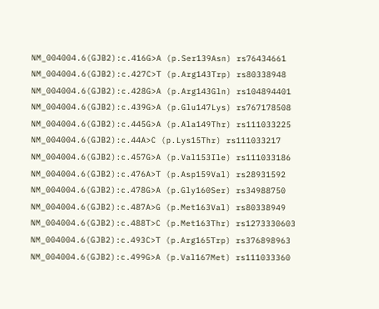NM_004004.6(GJB2):c.416G>A (p.Ser139Asn) rs76434661
NM_004004.6(GJB2):c.427C>T (p.Arg143Trp) rs80338948
NM_004004.6(GJB2):c.428G>A (p.Arg143Gln) rs104894401
NM_004004.6(GJB2):c.439G>A (p.Glu147Lys) rs767178508
NM_004004.6(GJB2):c.445G>A (p.Ala149Thr) rs111033225
NM_004004.6(GJB2):c.44A>C (p.Lys15Thr) rs111033217
NM_004004.6(GJB2):c.457G>A (p.Val153Ile) rs111033186
NM_004004.6(GJB2):c.476A>T (p.Asp159Val) rs28931592
NM_004004.6(GJB2):c.478G>A (p.Gly160Ser) rs34988750
NM_004004.6(GJB2):c.487A>G (p.Met163Val) rs80338949
NM_004004.6(GJB2):c.488T>C (p.Met163Thr) rs1273330603
NM_004004.6(GJB2):c.493C>T (p.Arg165Trp) rs376898963
NM_004004.6(GJB2):c.499G>A (p.Val167Met) rs111033360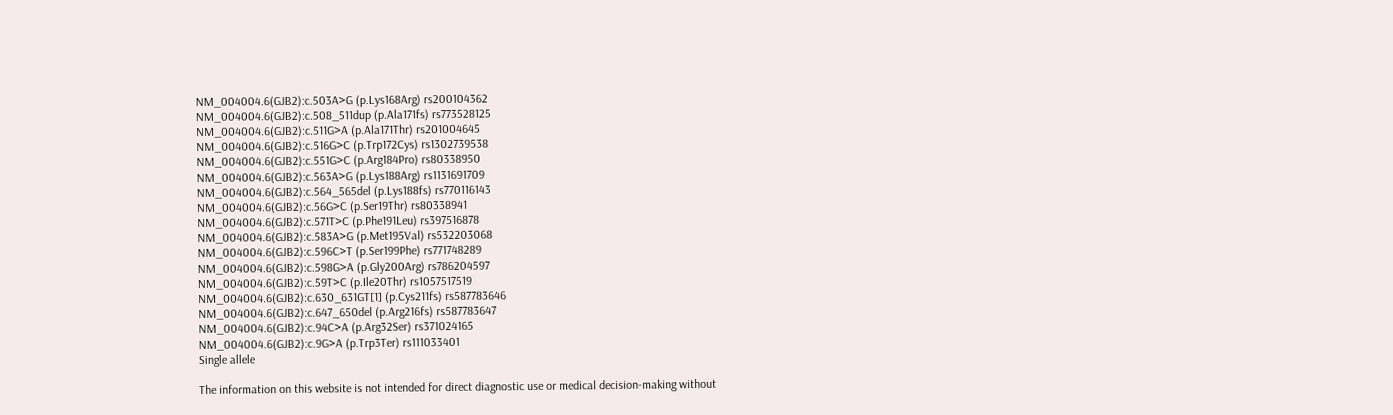NM_004004.6(GJB2):c.503A>G (p.Lys168Arg) rs200104362
NM_004004.6(GJB2):c.508_511dup (p.Ala171fs) rs773528125
NM_004004.6(GJB2):c.511G>A (p.Ala171Thr) rs201004645
NM_004004.6(GJB2):c.516G>C (p.Trp172Cys) rs1302739538
NM_004004.6(GJB2):c.551G>C (p.Arg184Pro) rs80338950
NM_004004.6(GJB2):c.563A>G (p.Lys188Arg) rs1131691709
NM_004004.6(GJB2):c.564_565del (p.Lys188fs) rs770116143
NM_004004.6(GJB2):c.56G>C (p.Ser19Thr) rs80338941
NM_004004.6(GJB2):c.571T>C (p.Phe191Leu) rs397516878
NM_004004.6(GJB2):c.583A>G (p.Met195Val) rs532203068
NM_004004.6(GJB2):c.596C>T (p.Ser199Phe) rs771748289
NM_004004.6(GJB2):c.598G>A (p.Gly200Arg) rs786204597
NM_004004.6(GJB2):c.59T>C (p.Ile20Thr) rs1057517519
NM_004004.6(GJB2):c.630_631GT[1] (p.Cys211fs) rs587783646
NM_004004.6(GJB2):c.647_650del (p.Arg216fs) rs587783647
NM_004004.6(GJB2):c.94C>A (p.Arg32Ser) rs371024165
NM_004004.6(GJB2):c.9G>A (p.Trp3Ter) rs111033401
Single allele

The information on this website is not intended for direct diagnostic use or medical decision-making without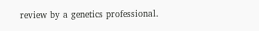review by a genetics professional.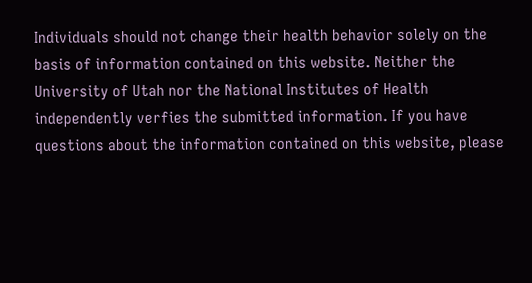Individuals should not change their health behavior solely on the basis of information contained on this website. Neither the University of Utah nor the National Institutes of Health independently verfies the submitted information. If you have questions about the information contained on this website, please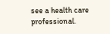see a health care professional.